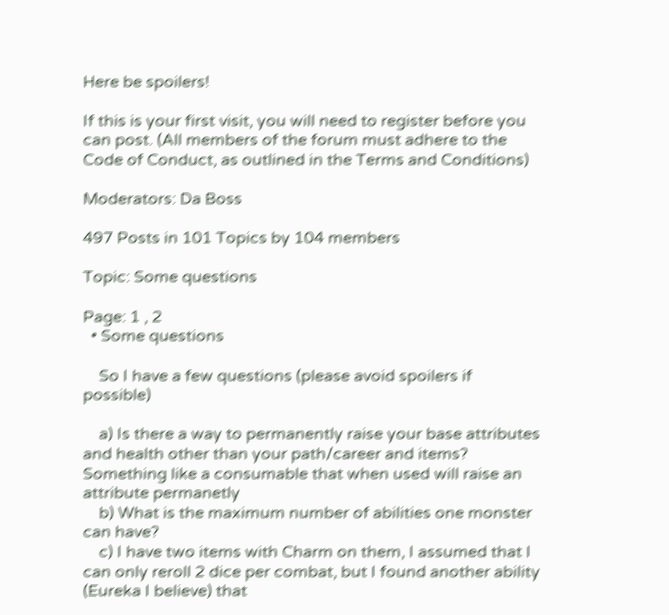Here be spoilers!

If this is your first visit, you will need to register before you can post. (All members of the forum must adhere to the Code of Conduct, as outlined in the Terms and Conditions)

Moderators: Da Boss

497 Posts in 101 Topics by 104 members

Topic: Some questions

Page: 1 , 2
  • Some questions

    So I have a few questions (please avoid spoilers if possible)

    a) Is there a way to permanently raise your base attributes and health other than your path/career and items? Something like a consumable that when used will raise an attribute permanetly
    b) What is the maximum number of abilities one monster can have?
    c) I have two items with Charm on them, I assumed that I can only reroll 2 dice per combat, but I found another ability (Eureka I believe) that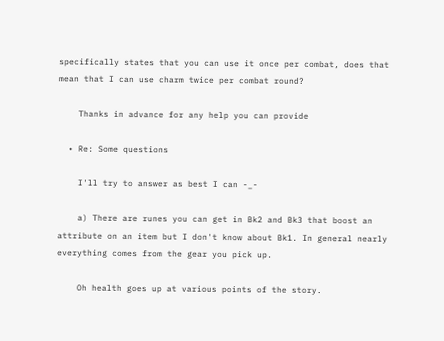specifically states that you can use it once per combat, does that mean that I can use charm twice per combat round?

    Thanks in advance for any help you can provide

  • Re: Some questions

    I'll try to answer as best I can -_-

    a) There are runes you can get in Bk2 and Bk3 that boost an attribute on an item but I don't know about Bk1. In general nearly everything comes from the gear you pick up.

    Oh health goes up at various points of the story.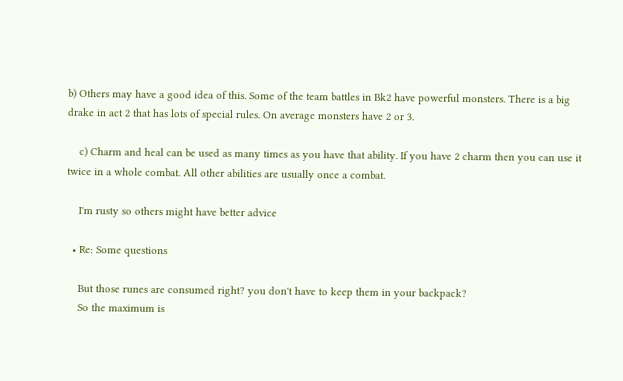b) Others may have a good idea of this. Some of the team battles in Bk2 have powerful monsters. There is a big drake in act 2 that has lots of special rules. On average monsters have 2 or 3.

    c) Charm and heal can be used as many times as you have that ability. If you have 2 charm then you can use it twice in a whole combat. All other abilities are usually once a combat.

    I'm rusty so others might have better advice

  • Re: Some questions

    But those runes are consumed right? you don't have to keep them in your backpack?
    So the maximum is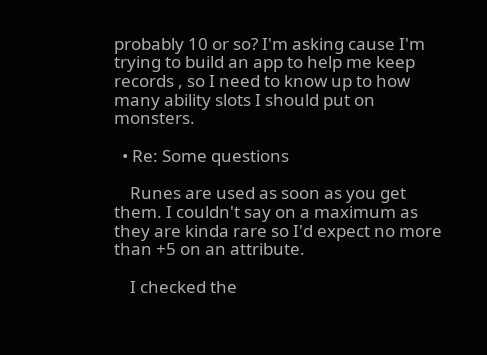probably 10 or so? I'm asking cause I'm trying to build an app to help me keep records , so I need to know up to how many ability slots I should put on monsters.

  • Re: Some questions

    Runes are used as soon as you get them. I couldn't say on a maximum as they are kinda rare so I'd expect no more than +5 on an attribute.

    I checked the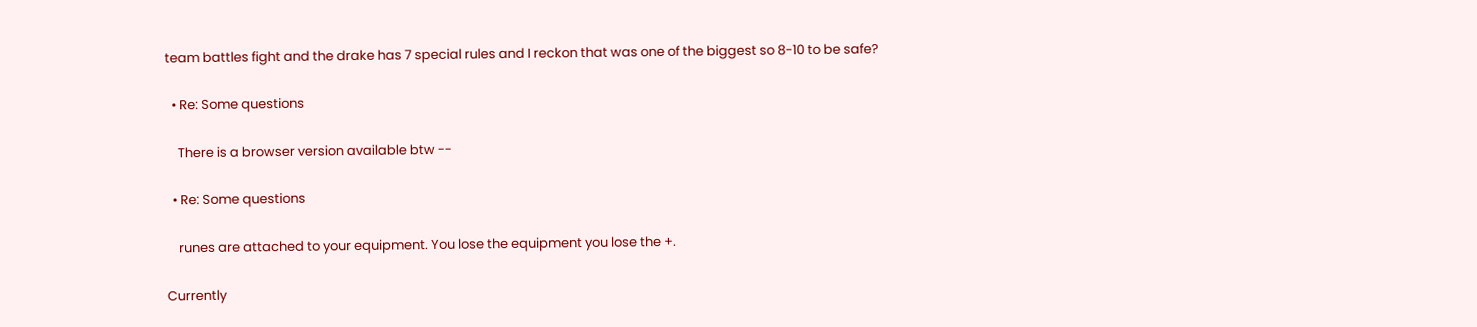team battles fight and the drake has 7 special rules and I reckon that was one of the biggest so 8-10 to be safe?

  • Re: Some questions

    There is a browser version available btw --

  • Re: Some questions

    runes are attached to your equipment. You lose the equipment you lose the +.

Currently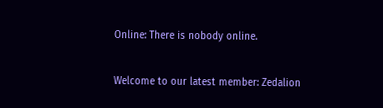Online: There is nobody online.

Welcome to our latest member: Zedalion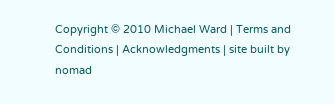Copyright © 2010 Michael Ward | Terms and Conditions | Acknowledgments | site built by nomad